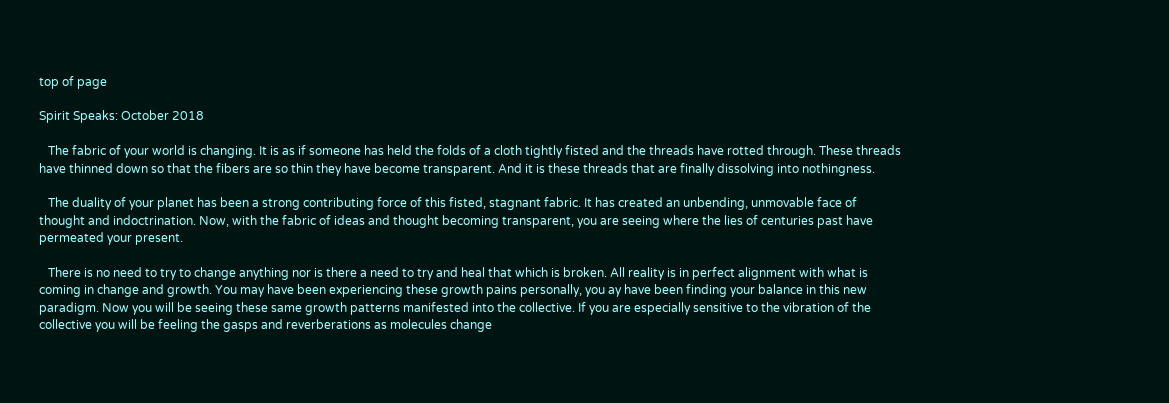top of page

Spirit Speaks: October 2018

   The fabric of your world is changing. It is as if someone has held the folds of a cloth tightly fisted and the threads have rotted through. These threads have thinned down so that the fibers are so thin they have become transparent. And it is these threads that are finally dissolving into nothingness.

   The duality of your planet has been a strong contributing force of this fisted, stagnant fabric. It has created an unbending, unmovable face of thought and indoctrination. Now, with the fabric of ideas and thought becoming transparent, you are seeing where the lies of centuries past have permeated your present.

   There is no need to try to change anything nor is there a need to try and heal that which is broken. All reality is in perfect alignment with what is coming in change and growth. You may have been experiencing these growth pains personally, you ay have been finding your balance in this new paradigm. Now you will be seeing these same growth patterns manifested into the collective. If you are especially sensitive to the vibration of the collective you will be feeling the gasps and reverberations as molecules change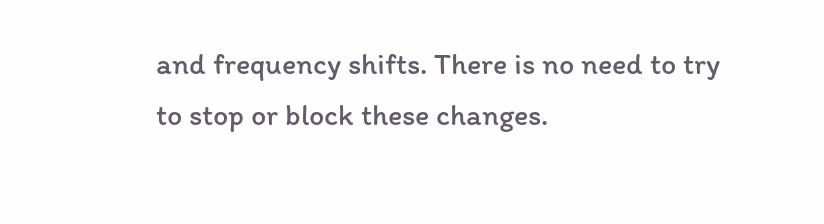and frequency shifts. There is no need to try to stop or block these changes.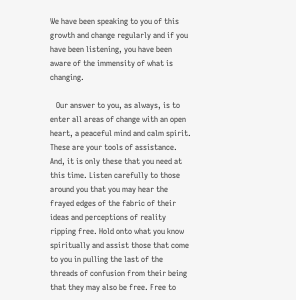We have been speaking to you of this growth and change regularly and if you have been listening, you have been aware of the immensity of what is changing.

   Our answer to you, as always, is to enter all areas of change with an open heart, a peaceful mind and calm spirit. These are your tools of assistance. And, it is only these that you need at this time. Listen carefully to those around you that you may hear the frayed edges of the fabric of their ideas and perceptions of reality ripping free. Hold onto what you know spiritually and assist those that come to you in pulling the last of the threads of confusion from their being that they may also be free. Free to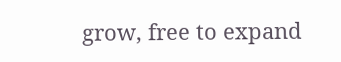grow, free to expand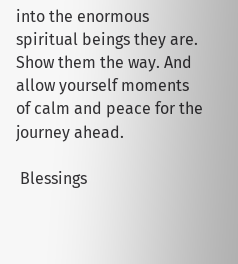into the enormous spiritual beings they are. Show them the way. And allow yourself moments of calm and peace for the journey ahead.

 Blessings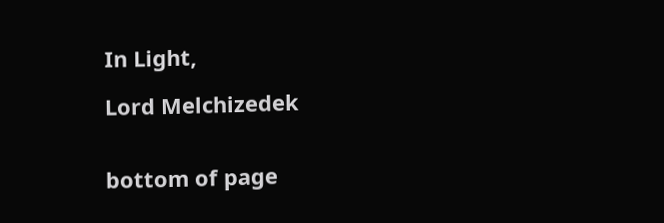In Light,

Lord Melchizedek


bottom of page